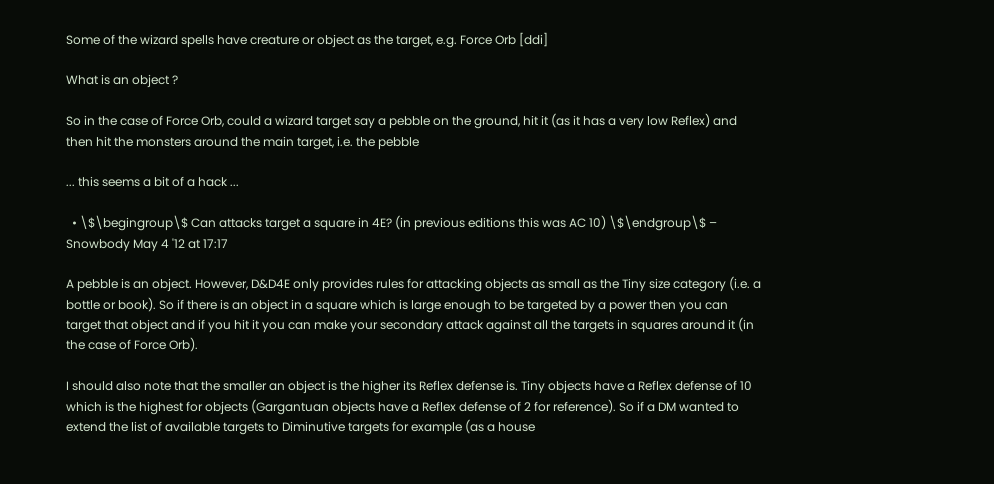Some of the wizard spells have creature or object as the target, e.g. Force Orb [ddi]

What is an object ?

So in the case of Force Orb, could a wizard target say a pebble on the ground, hit it (as it has a very low Reflex) and then hit the monsters around the main target, i.e. the pebble

... this seems a bit of a hack ...

  • \$\begingroup\$ Can attacks target a square in 4E? (in previous editions this was AC 10) \$\endgroup\$ – Snowbody May 4 '12 at 17:17

A pebble is an object. However, D&D4E only provides rules for attacking objects as small as the Tiny size category (i.e. a bottle or book). So if there is an object in a square which is large enough to be targeted by a power then you can target that object and if you hit it you can make your secondary attack against all the targets in squares around it (in the case of Force Orb).

I should also note that the smaller an object is the higher its Reflex defense is. Tiny objects have a Reflex defense of 10 which is the highest for objects (Gargantuan objects have a Reflex defense of 2 for reference). So if a DM wanted to extend the list of available targets to Diminutive targets for example (as a house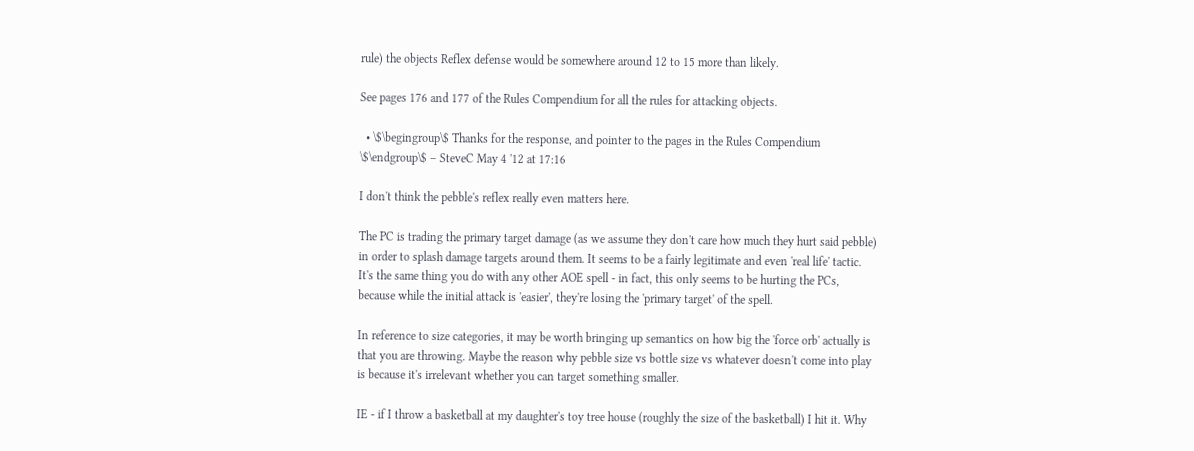rule) the objects Reflex defense would be somewhere around 12 to 15 more than likely.

See pages 176 and 177 of the Rules Compendium for all the rules for attacking objects.

  • \$\begingroup\$ Thanks for the response, and pointer to the pages in the Rules Compendium \$\endgroup\$ – SteveC May 4 '12 at 17:16

I don't think the pebble's reflex really even matters here.

The PC is trading the primary target damage (as we assume they don't care how much they hurt said pebble) in order to splash damage targets around them. It seems to be a fairly legitimate and even 'real life' tactic. It's the same thing you do with any other AOE spell - in fact, this only seems to be hurting the PCs, because while the initial attack is 'easier', they're losing the 'primary target' of the spell.

In reference to size categories, it may be worth bringing up semantics on how big the 'force orb' actually is that you are throwing. Maybe the reason why pebble size vs bottle size vs whatever doesn't come into play is because it's irrelevant whether you can target something smaller.

IE - if I throw a basketball at my daughter's toy tree house (roughly the size of the basketball) I hit it. Why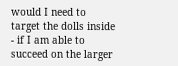would I need to target the dolls inside - if I am able to succeed on the larger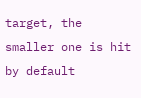target, the smaller one is hit by default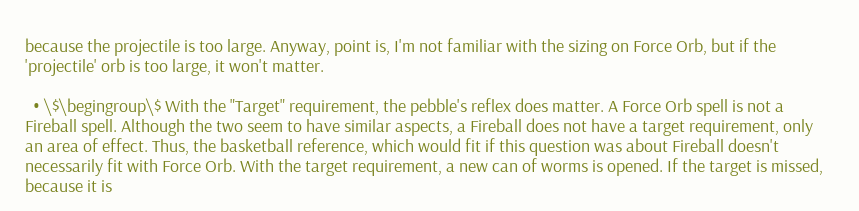because the projectile is too large. Anyway, point is, I'm not familiar with the sizing on Force Orb, but if the 'projectile' orb is too large, it won't matter.

  • \$\begingroup\$ With the "Target" requirement, the pebble's reflex does matter. A Force Orb spell is not a Fireball spell. Although the two seem to have similar aspects, a Fireball does not have a target requirement, only an area of effect. Thus, the basketball reference, which would fit if this question was about Fireball doesn't necessarily fit with Force Orb. With the target requirement, a new can of worms is opened. If the target is missed, because it is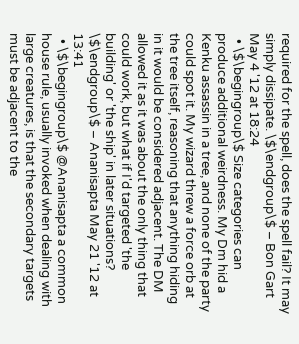required for the spell, does the spell fail? It may simply dissipate. \$\endgroup\$ – Bon Gart May 4 '12 at 18:24
  • \$\begingroup\$ Size categories can produce additional weirdness. My Dm hid a Kenku assassin in a tree, and none of the party could spot it. My wizard threw a force orb at the tree itself, reasoning that anything hiding in it would be considered adjacent. The DM allowed it as it was about the only thing that could work, but what if I'd targeted 'the building' or 'the ship' in later situations? \$\endgroup\$ – Ananisapta May 21 '12 at 13:41
  • \$\begingroup\$ @Ananisapta a common house rule, usually invoked when dealing with large creatures, is that the secondary targets must be adjacent to the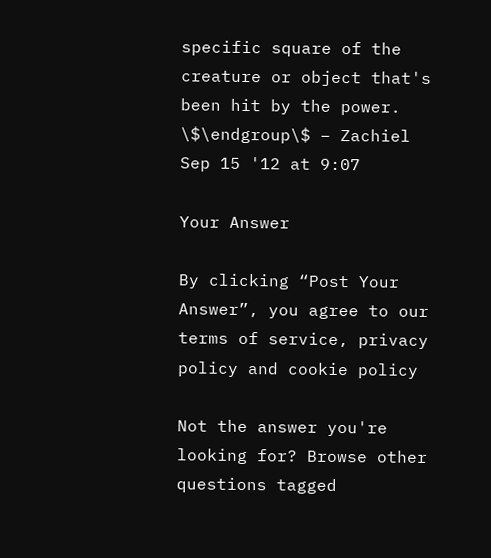specific square of the creature or object that's been hit by the power. \$\endgroup\$ – Zachiel Sep 15 '12 at 9:07

Your Answer

By clicking “Post Your Answer”, you agree to our terms of service, privacy policy and cookie policy

Not the answer you're looking for? Browse other questions tagged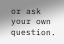or ask your own question.